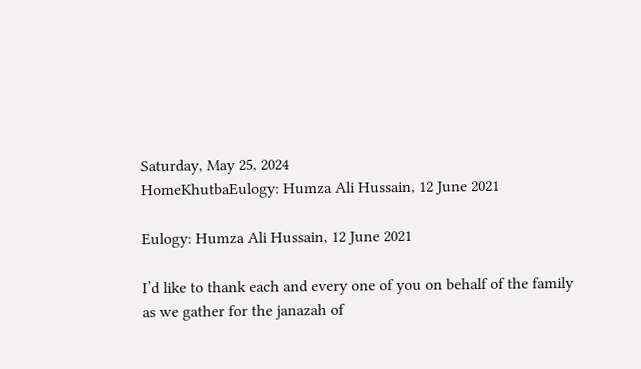Saturday, May 25, 2024
HomeKhutbaEulogy: Humza Ali Hussain, 12 June 2021

Eulogy: Humza Ali Hussain, 12 June 2021

I’d like to thank each and every one of you on behalf of the family as we gather for the janazah of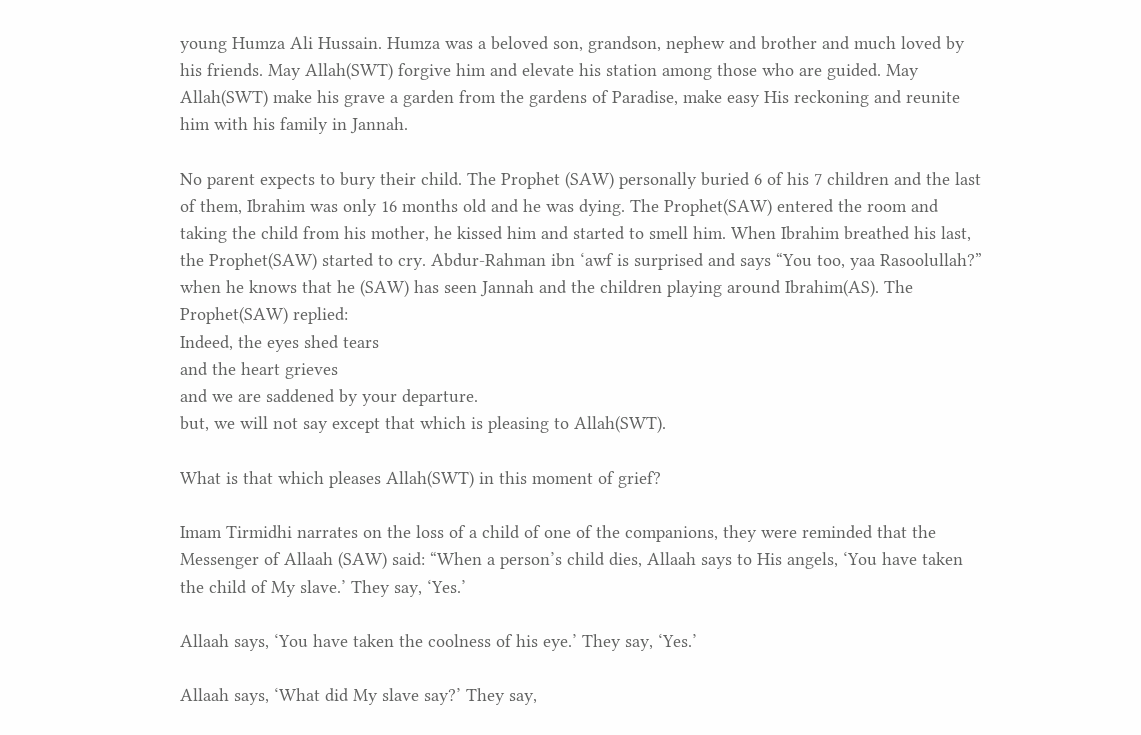young Humza Ali Hussain. Humza was a beloved son, grandson, nephew and brother and much loved by his friends. May Allah(SWT) forgive him and elevate his station among those who are guided. May Allah(SWT) make his grave a garden from the gardens of Paradise, make easy His reckoning and reunite him with his family in Jannah.

No parent expects to bury their child. The Prophet (SAW) personally buried 6 of his 7 children and the last of them, Ibrahim was only 16 months old and he was dying. The Prophet(SAW) entered the room and taking the child from his mother, he kissed him and started to smell him. When Ibrahim breathed his last, the Prophet(SAW) started to cry. Abdur-Rahman ibn ‘awf is surprised and says “You too, yaa Rasoolullah?” when he knows that he (SAW) has seen Jannah and the children playing around Ibrahim(AS). The Prophet(SAW) replied:
Indeed, the eyes shed tears
and the heart grieves
and we are saddened by your departure.
but, we will not say except that which is pleasing to Allah(SWT).

What is that which pleases Allah(SWT) in this moment of grief?

Imam Tirmidhi narrates on the loss of a child of one of the companions, they were reminded that the Messenger of Allaah (SAW) said: “When a person’s child dies, Allaah says to His angels, ‘You have taken the child of My slave.’ They say, ‘Yes.’

Allaah says, ‘You have taken the coolness of his eye.’ They say, ‘Yes.’

Allaah says, ‘What did My slave say?’ They say,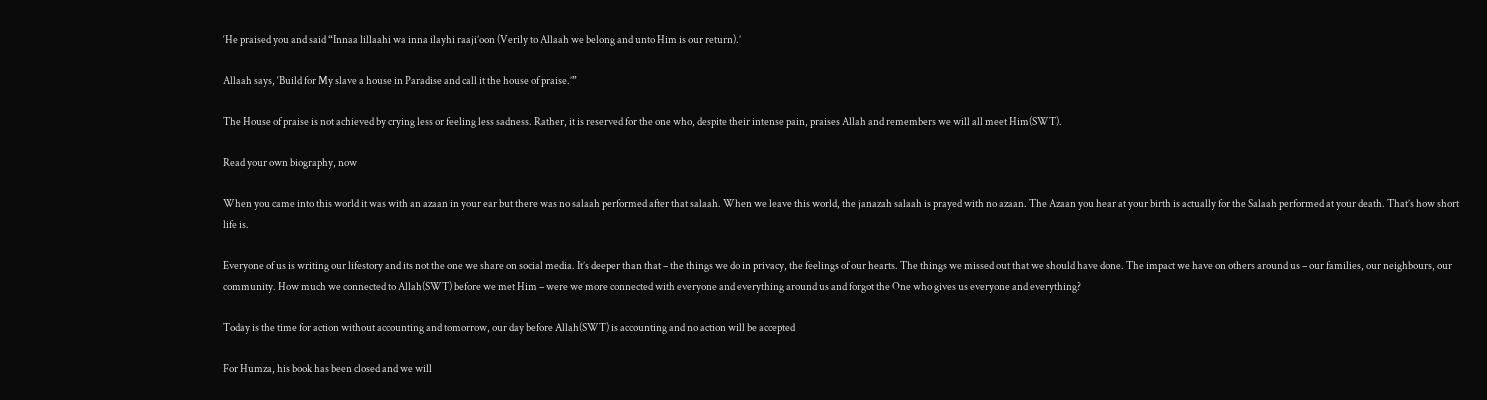‘He praised you and said “Innaa lillaahi wa inna ilayhi raaji’oon (Verily to Allaah we belong and unto Him is our return).’

Allaah says, ‘Build for My slave a house in Paradise and call it the house of praise.’”

The House of praise is not achieved by crying less or feeling less sadness. Rather, it is reserved for the one who, despite their intense pain, praises Allah and remembers we will all meet Him(SWT).

Read your own biography, now

When you came into this world it was with an azaan in your ear but there was no salaah performed after that salaah. When we leave this world, the janazah salaah is prayed with no azaan. The Azaan you hear at your birth is actually for the Salaah performed at your death. That’s how short life is.

Everyone of us is writing our lifestory and its not the one we share on social media. It’s deeper than that – the things we do in privacy, the feelings of our hearts. The things we missed out that we should have done. The impact we have on others around us – our families, our neighbours, our community. How much we connected to Allah(SWT) before we met Him – were we more connected with everyone and everything around us and forgot the One who gives us everyone and everything?

Today is the time for action without accounting and tomorrow, our day before Allah(SWT) is accounting and no action will be accepted

For Humza, his book has been closed and we will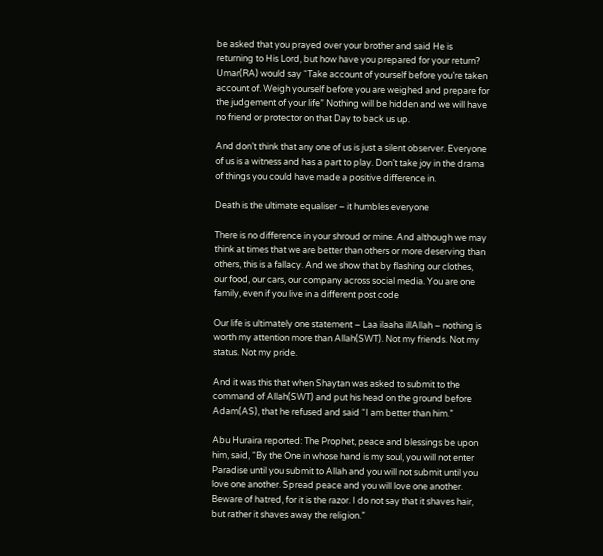be asked that you prayed over your brother and said He is returning to His Lord, but how have you prepared for your return? Umar(RA) would say “Take account of yourself before you’re taken account of. Weigh yourself before you are weighed and prepare for the judgement of your life” Nothing will be hidden and we will have no friend or protector on that Day to back us up.

And don’t think that any one of us is just a silent observer. Everyone of us is a witness and has a part to play. Don’t take joy in the drama of things you could have made a positive difference in.

Death is the ultimate equaliser – it humbles everyone

There is no difference in your shroud or mine. And although we may think at times that we are better than others or more deserving than others, this is a fallacy. And we show that by flashing our clothes, our food, our cars, our company across social media. You are one family, even if you live in a different post code

Our life is ultimately one statement – Laa ilaaha illAllah – nothing is worth my attention more than Allah(SWT). Not my friends. Not my status. Not my pride.

And it was this that when Shaytan was asked to submit to the command of Allah(SWT) and put his head on the ground before Adam(AS), that he refused and said “I am better than him.”

Abu Huraira reported: The Prophet, peace and blessings be upon him, said, “By the One in whose hand is my soul, you will not enter Paradise until you submit to Allah and you will not submit until you love one another. Spread peace and you will love one another. Beware of hatred, for it is the razor. I do not say that it shaves hair, but rather it shaves away the religion.”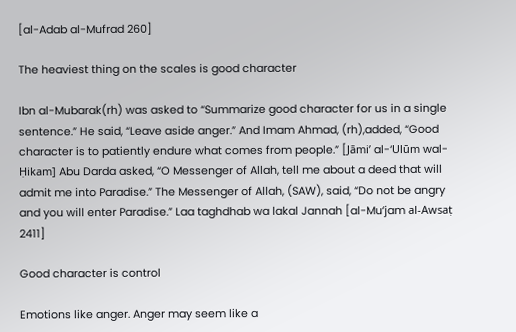[al-Adab al-Mufrad 260]

The heaviest thing on the scales is good character

Ibn al-Mubarak(rh) was asked to “Summarize good character for us in a single sentence.” He said, “Leave aside anger.” And Imam Ahmad, (rh),added, “Good character is to patiently endure what comes from people.” [Jāmi’ al-‘Ulūm wal-Ḥikam] Abu Darda asked, “O Messenger of Allah, tell me about a deed that will admit me into Paradise.” The Messenger of Allah, (SAW), said, “Do not be angry and you will enter Paradise.” Laa taghdhab wa lakal Jannah [al-Muʻjam al-Awsaṭ 2411]

Good character is control

Emotions like anger. Anger may seem like a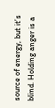source of energy, but it’s blind. Holding anger is a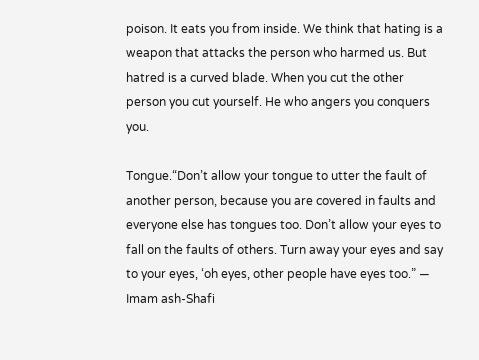poison. It eats you from inside. We think that hating is a weapon that attacks the person who harmed us. But hatred is a curved blade. When you cut the other person you cut yourself. He who angers you conquers you.

Tongue.“Don’t allow your tongue to utter the fault of another person, because you are covered in faults and everyone else has tongues too. Don’t allow your eyes to fall on the faults of others. Turn away your eyes and say to your eyes, ‘oh eyes, other people have eyes too.” ― Imam ash-Shafi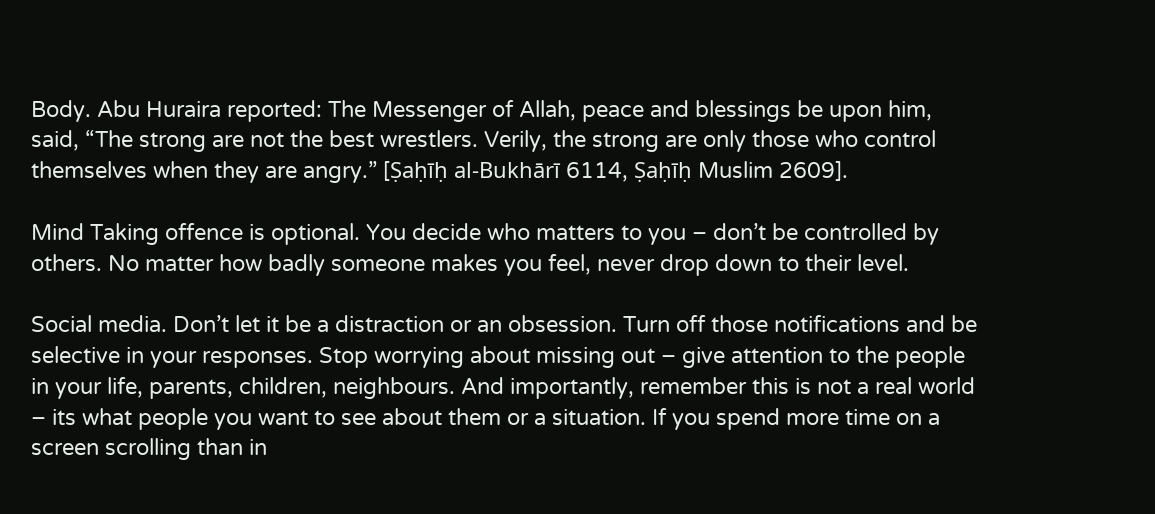Body. Abu Huraira reported: The Messenger of Allah, peace and blessings be upon him, said, “The strong are not the best wrestlers. Verily, the strong are only those who control themselves when they are angry.” [Ṣaḥīḥ al-Bukhārī 6114, Ṣaḥīḥ Muslim 2609].

Mind Taking offence is optional. You decide who matters to you – don’t be controlled by others. No matter how badly someone makes you feel, never drop down to their level.

Social media. Don’t let it be a distraction or an obsession. Turn off those notifications and be selective in your responses. Stop worrying about missing out – give attention to the people in your life, parents, children, neighbours. And importantly, remember this is not a real world – its what people you want to see about them or a situation. If you spend more time on a screen scrolling than in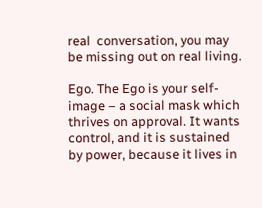real  conversation, you may be missing out on real living.

Ego. The Ego is your self-image – a social mask which thrives on approval. It wants control, and it is sustained by power, because it lives in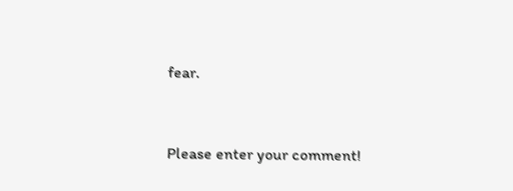fear.


Please enter your comment!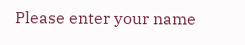Please enter your name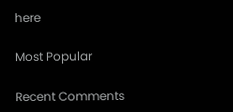here

Most Popular

Recent Comments